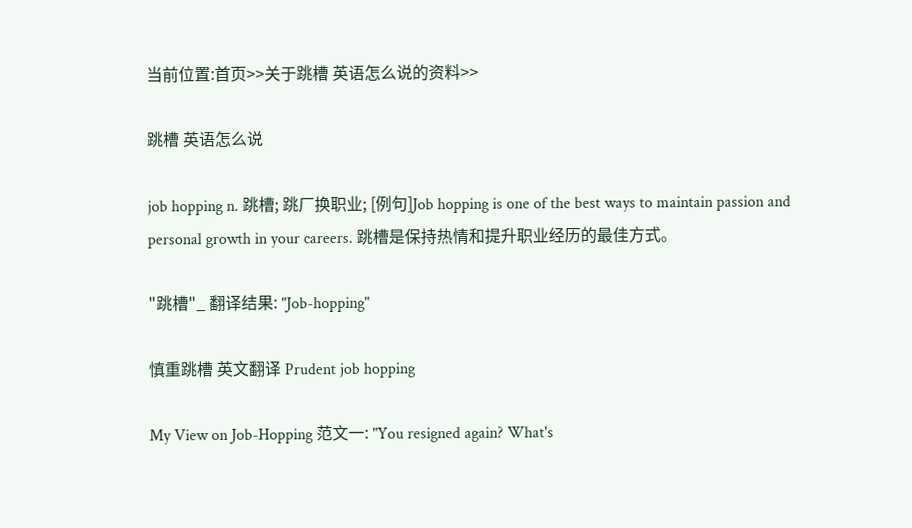当前位置:首页>>关于跳槽 英语怎么说的资料>>

跳槽 英语怎么说

job hopping n. 跳槽; 跳厂换职业; [例句]Job hopping is one of the best ways to maintain passion and personal growth in your careers. 跳槽是保持热情和提升职业经历的最佳方式。

"跳槽"_ 翻译结果: "Job-hopping"

慎重跳槽 英文翻译 Prudent job hopping

My View on Job-Hopping 范文一: "You resigned again? What's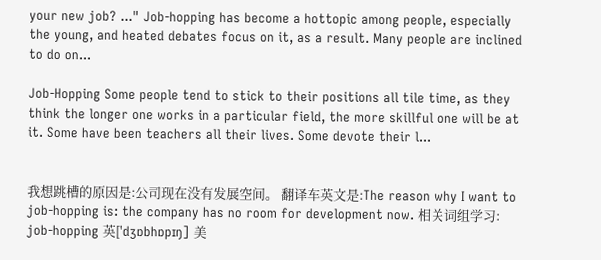your new job? ..." Job-hopping has become a hottopic among people, especially the young, and heated debates focus on it, as a result. Many people are inclined to do on...

Job-Hopping Some people tend to stick to their positions all tile time, as they think the longer one works in a particular field, the more skillful one will be at it. Some have been teachers all their lives. Some devote their l...


我想跳槽的原因是:公司现在没有发展空间。 翻译车英文是:The reason why I want to job-hopping is: the company has no room for development now. 相关词组学习: job-hopping 英['dʒɒbhɒpɪŋ] 美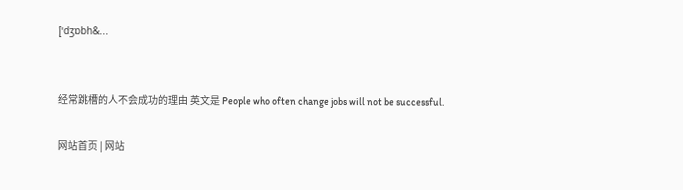['dʒɒbh&...


经常跳槽的人不会成功的理由 英文是 People who often change jobs will not be successful.

网站首页 | 网站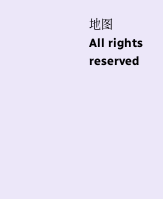地图
All rights reserved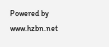Powered by www.hzbn.net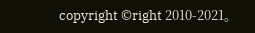copyright ©right 2010-2021。